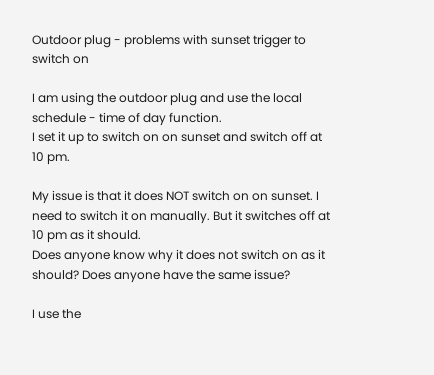Outdoor plug - problems with sunset trigger to switch on

I am using the outdoor plug and use the local schedule - time of day function.
I set it up to switch on on sunset and switch off at 10 pm.

My issue is that it does NOT switch on on sunset. I need to switch it on manually. But it switches off at 10 pm as it should.
Does anyone know why it does not switch on as it should? Does anyone have the same issue?

I use the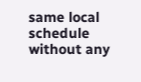same local schedule without any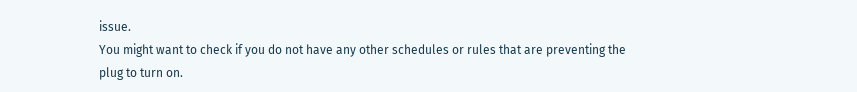issue.
You might want to check if you do not have any other schedules or rules that are preventing the plug to turn on.